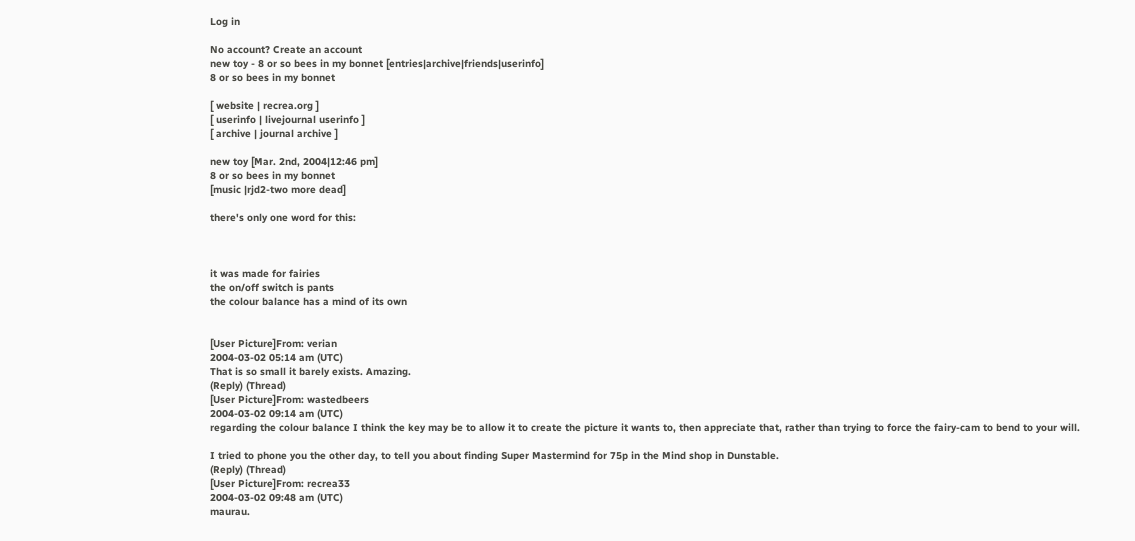Log in

No account? Create an account
new toy - 8 or so bees in my bonnet [entries|archive|friends|userinfo]
8 or so bees in my bonnet

[ website | recrea.org ]
[ userinfo | livejournal userinfo ]
[ archive | journal archive ]

new toy [Mar. 2nd, 2004|12:46 pm]
8 or so bees in my bonnet
[music |rjd2-two more dead]

there's only one word for this:



it was made for fairies
the on/off switch is pants
the colour balance has a mind of its own


[User Picture]From: verian
2004-03-02 05:14 am (UTC)
That is so small it barely exists. Amazing.
(Reply) (Thread)
[User Picture]From: wastedbeers
2004-03-02 09:14 am (UTC)
regarding the colour balance I think the key may be to allow it to create the picture it wants to, then appreciate that, rather than trying to force the fairy-cam to bend to your will.

I tried to phone you the other day, to tell you about finding Super Mastermind for 75p in the Mind shop in Dunstable.
(Reply) (Thread)
[User Picture]From: recrea33
2004-03-02 09:48 am (UTC)
maurau.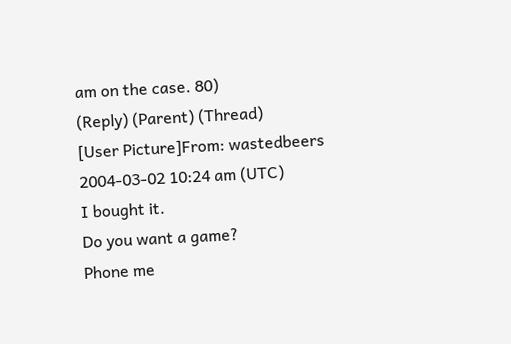am on the case. 80)
(Reply) (Parent) (Thread)
[User Picture]From: wastedbeers
2004-03-02 10:24 am (UTC)
I bought it.
Do you want a game?
Phone me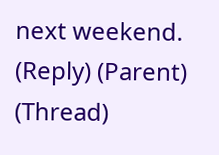next weekend.
(Reply) (Parent) (Thread)